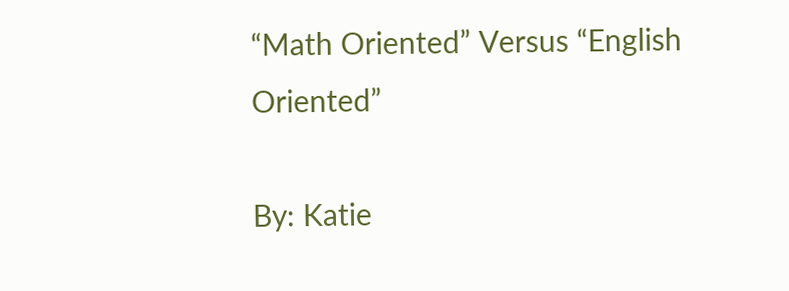“Math Oriented” Versus “English Oriented”

By: Katie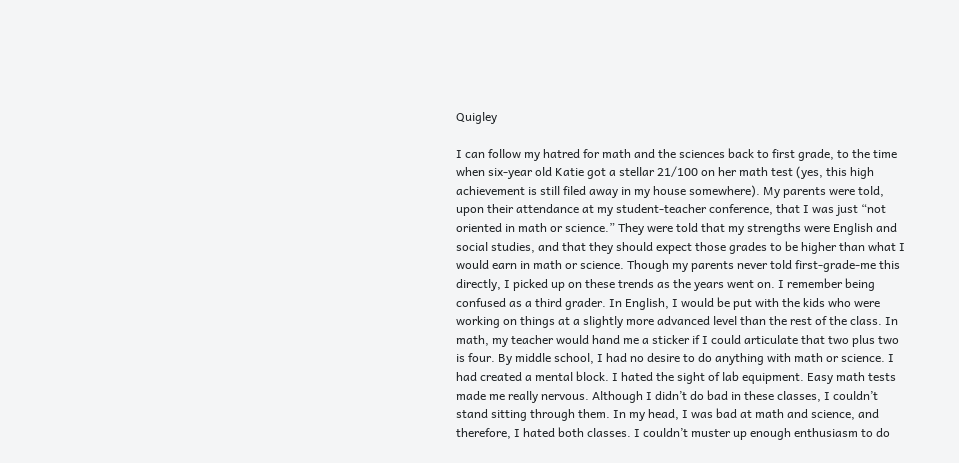Quigley

I can follow my hatred for math and the sciences back to first grade, to the time when six-year old Katie got a stellar 21/100 on her math test (yes, this high achievement is still filed away in my house somewhere). My parents were told, upon their attendance at my student-teacher conference, that I was just “not oriented in math or science.” They were told that my strengths were English and social studies, and that they should expect those grades to be higher than what I would earn in math or science. Though my parents never told first-grade-me this directly, I picked up on these trends as the years went on. I remember being confused as a third grader. In English, I would be put with the kids who were working on things at a slightly more advanced level than the rest of the class. In math, my teacher would hand me a sticker if I could articulate that two plus two is four. By middle school, I had no desire to do anything with math or science. I had created a mental block. I hated the sight of lab equipment. Easy math tests made me really nervous. Although I didn’t do bad in these classes, I couldn’t stand sitting through them. In my head, I was bad at math and science, and therefore, I hated both classes. I couldn’t muster up enough enthusiasm to do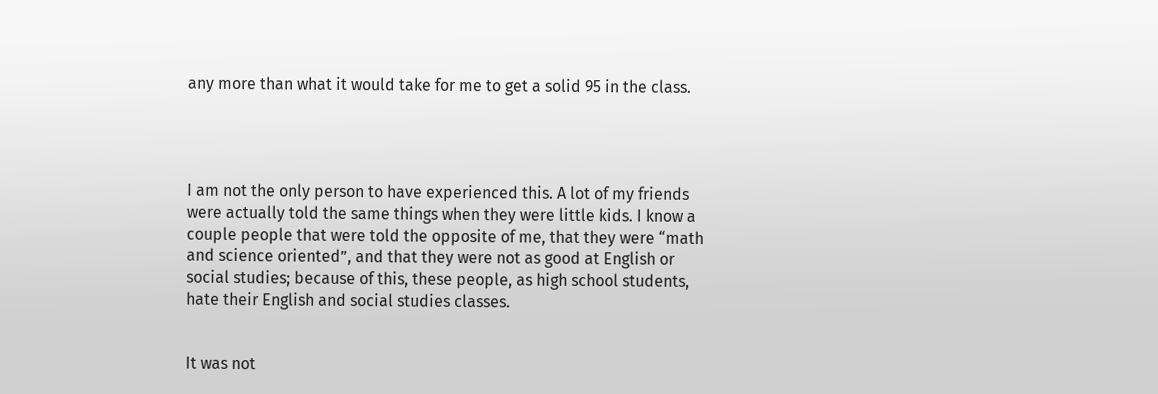any more than what it would take for me to get a solid 95 in the class.




I am not the only person to have experienced this. A lot of my friends were actually told the same things when they were little kids. I know a couple people that were told the opposite of me, that they were “math and science oriented”, and that they were not as good at English or social studies; because of this, these people, as high school students, hate their English and social studies classes.


It was not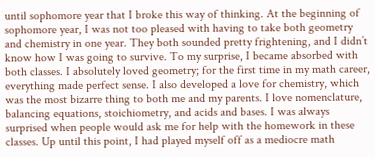until sophomore year that I broke this way of thinking. At the beginning of sophomore year, I was not too pleased with having to take both geometry and chemistry in one year. They both sounded pretty frightening, and I didn’t know how I was going to survive. To my surprise, I became absorbed with both classes. I absolutely loved geometry; for the first time in my math career, everything made perfect sense. I also developed a love for chemistry, which was the most bizarre thing to both me and my parents. I love nomenclature, balancing equations, stoichiometry, and acids and bases. I was always surprised when people would ask me for help with the homework in these classes. Up until this point, I had played myself off as a mediocre math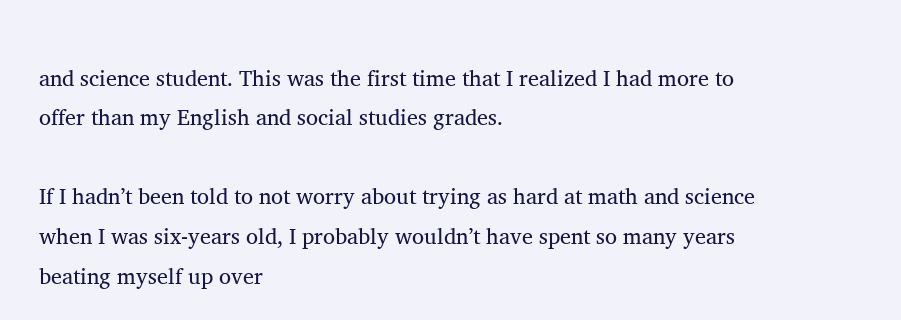and science student. This was the first time that I realized I had more to offer than my English and social studies grades.

If I hadn’t been told to not worry about trying as hard at math and science when I was six-years old, I probably wouldn’t have spent so many years beating myself up over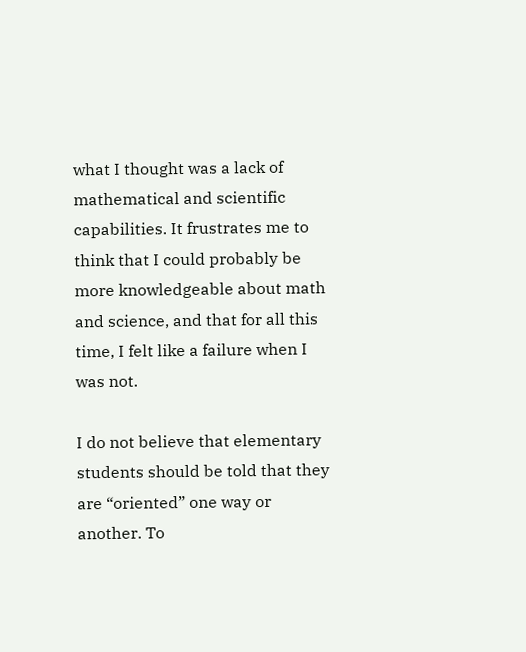what I thought was a lack of mathematical and scientific capabilities. It frustrates me to think that I could probably be more knowledgeable about math and science, and that for all this time, I felt like a failure when I was not.

I do not believe that elementary students should be told that they are “oriented” one way or another. To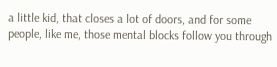a little kid, that closes a lot of doors, and for some people, like me, those mental blocks follow you through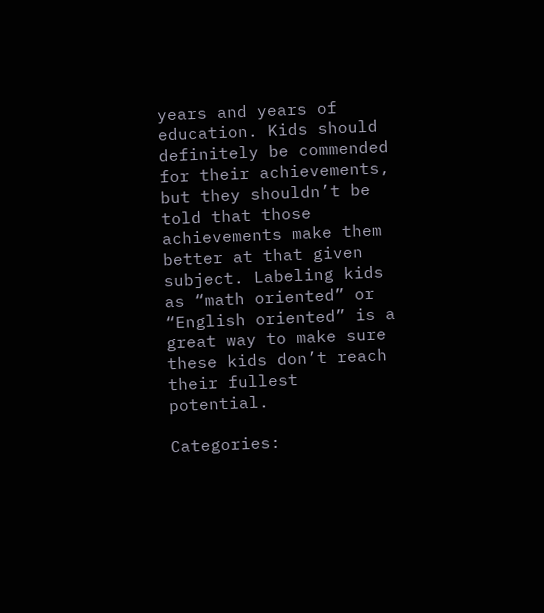years and years of education. Kids should definitely be commended for their achievements, but they shouldn’t be told that those achievements make them better at that given subject. Labeling kids as “math oriented” or “English oriented” is a great way to make sure these kids don’t reach their fullest potential.

Categories: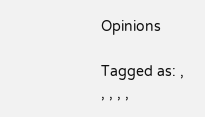Opinions

Tagged as: , , , , ,